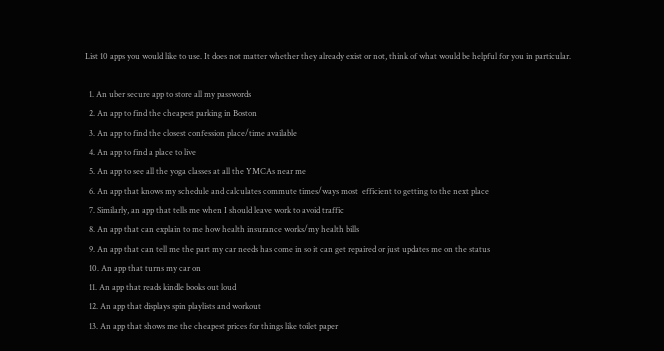List 10 apps you would like to use. It does not matter whether they already exist or not, think of what would be helpful for you in particular.

  1. An uber secure app to store all my passwords
  2. An app to find the cheapest parking in Boston
  3. An app to find the closest confession place/time available
  4. An app to find a place to live
  5. An app to see all the yoga classes at all the YMCAs near me
  6. An app that knows my schedule and calculates commute times/ways most  efficient to getting to the next place
  7. Similarly, an app that tells me when I should leave work to avoid traffic
  8. An app that can explain to me how health insurance works/my health bills
  9. An app that can tell me the part my car needs has come in so it can get repaired or just updates me on the status
  10. An app that turns my car on
  11. An app that reads kindle books out loud
  12. An app that displays spin playlists and workout
  13. An app that shows me the cheapest prices for things like toilet paper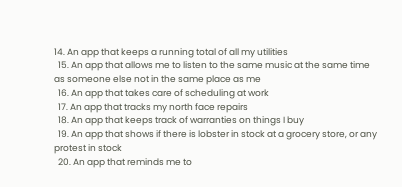14. An app that keeps a running total of all my utilities
  15. An app that allows me to listen to the same music at the same time as someone else not in the same place as me
  16. An app that takes care of scheduling at work
  17. An app that tracks my north face repairs
  18. An app that keeps track of warranties on things I buy
  19. An app that shows if there is lobster in stock at a grocery store, or any protest in stock
  20. An app that reminds me to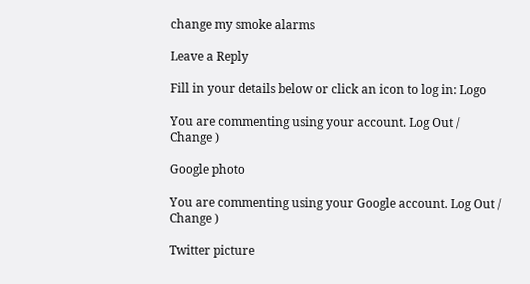change my smoke alarms

Leave a Reply

Fill in your details below or click an icon to log in: Logo

You are commenting using your account. Log Out /  Change )

Google photo

You are commenting using your Google account. Log Out /  Change )

Twitter picture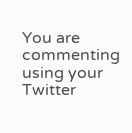You are commenting using your Twitter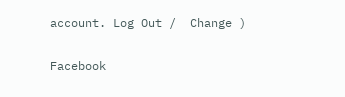account. Log Out /  Change )

Facebook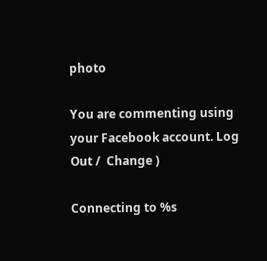photo

You are commenting using your Facebook account. Log Out /  Change )

Connecting to %s